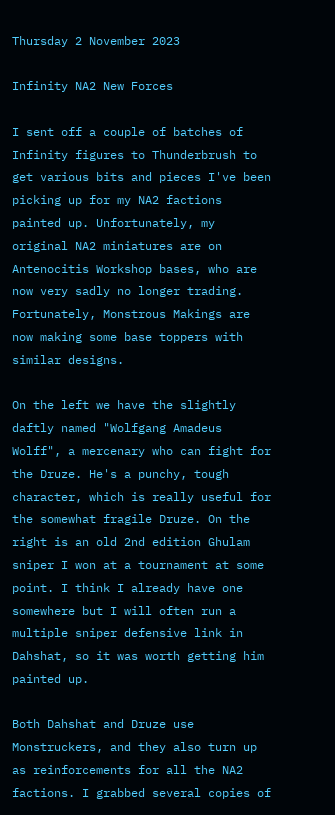Thursday 2 November 2023

Infinity NA2 New Forces

I sent off a couple of batches of Infinity figures to Thunderbrush to get various bits and pieces I've been picking up for my NA2 factions painted up. Unfortunately, my original NA2 miniatures are on Antenocitis Workshop bases, who are now very sadly no longer trading. Fortunately, Monstrous Makings are now making some base toppers with similar designs.

On the left we have the slightly daftly named "Wolfgang Amadeus Wolff", a mercenary who can fight for the Druze. He's a punchy, tough character, which is really useful for the somewhat fragile Druze. On the right is an old 2nd edition Ghulam sniper I won at a tournament at some point. I think I already have one somewhere but I will often run a multiple sniper defensive link in Dahshat, so it was worth getting him painted up.

Both Dahshat and Druze use Monstruckers, and they also turn up as reinforcements for all the NA2 factions. I grabbed several copies of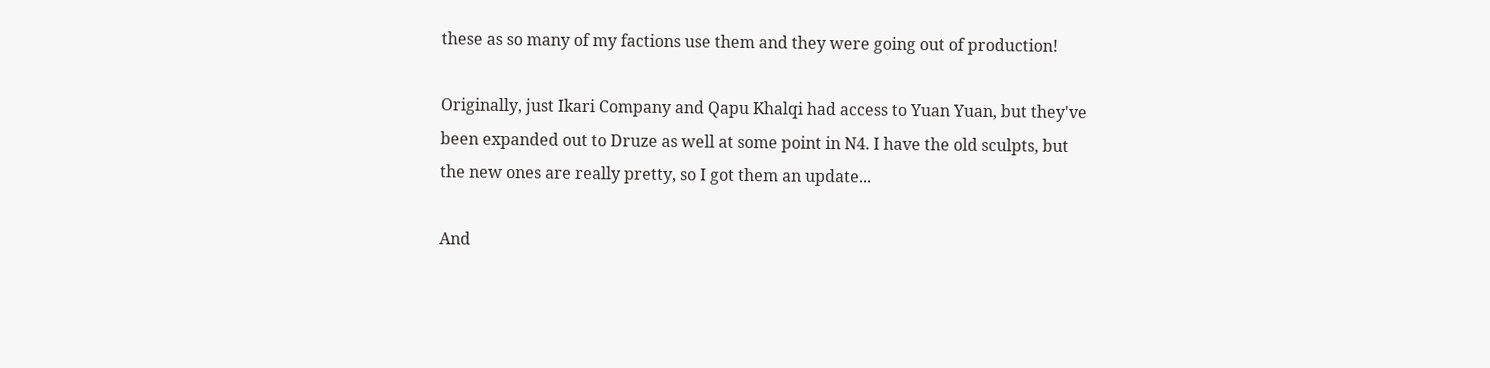these as so many of my factions use them and they were going out of production!

Originally, just Ikari Company and Qapu Khalqi had access to Yuan Yuan, but they've been expanded out to Druze as well at some point in N4. I have the old sculpts, but the new ones are really pretty, so I got them an update...

And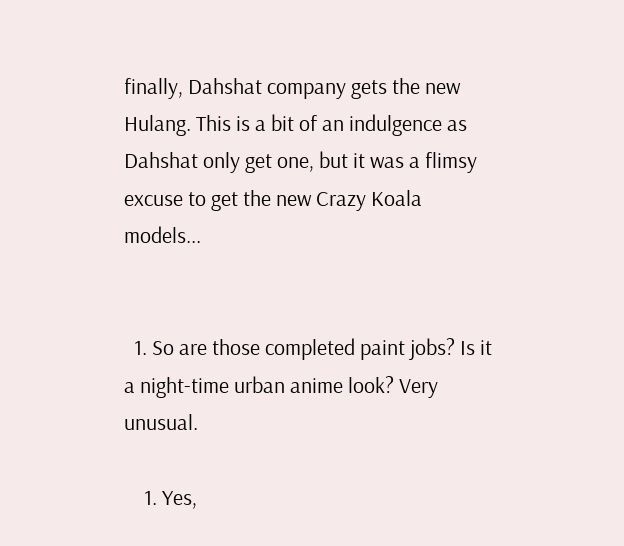finally, Dahshat company gets the new Hulang. This is a bit of an indulgence as Dahshat only get one, but it was a flimsy excuse to get the new Crazy Koala models...


  1. So are those completed paint jobs? Is it a night-time urban anime look? Very unusual.

    1. Yes,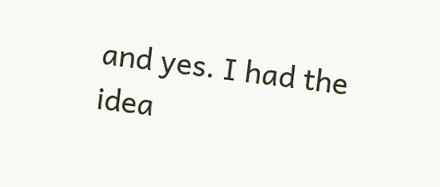and yes. I had the idea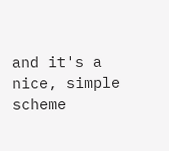and it's a nice, simple scheme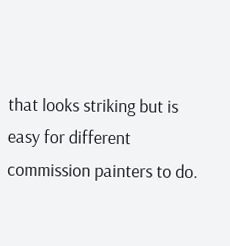that looks striking but is easy for different commission painters to do.